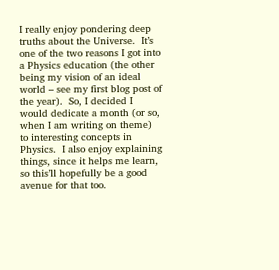I really enjoy pondering deep truths about the Universe.  It’s one of the two reasons I got into a Physics education (the other being my vision of an ideal world – see my first blog post of the year).  So, I decided I would dedicate a month (or so, when I am writing on theme) to interesting concepts in Physics.  I also enjoy explaining things, since it helps me learn, so this’ll hopefully be a good avenue for that too.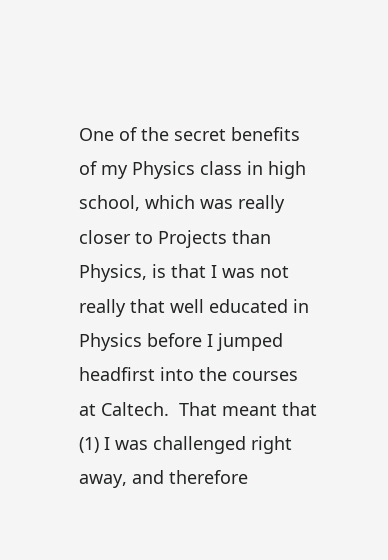One of the secret benefits of my Physics class in high school, which was really closer to Projects than Physics, is that I was not really that well educated in Physics before I jumped headfirst into the courses at Caltech.  That meant that (1) I was challenged right away, and therefore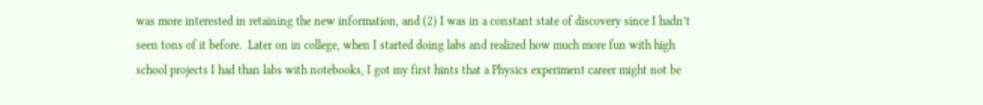was more interested in retaining the new information, and (2) I was in a constant state of discovery since I hadn’t seen tons of it before.  Later on in college, when I started doing labs and realized how much more fun with high school projects I had than labs with notebooks, I got my first hints that a Physics experiment career might not be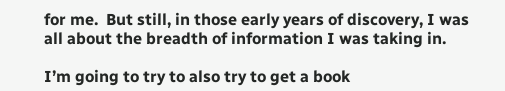for me.  But still, in those early years of discovery, I was all about the breadth of information I was taking in.

I’m going to try to also try to get a book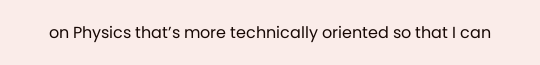on Physics that’s more technically oriented so that I can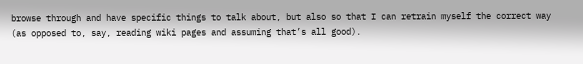browse through and have specific things to talk about, but also so that I can retrain myself the correct way (as opposed to, say, reading wiki pages and assuming that’s all good).